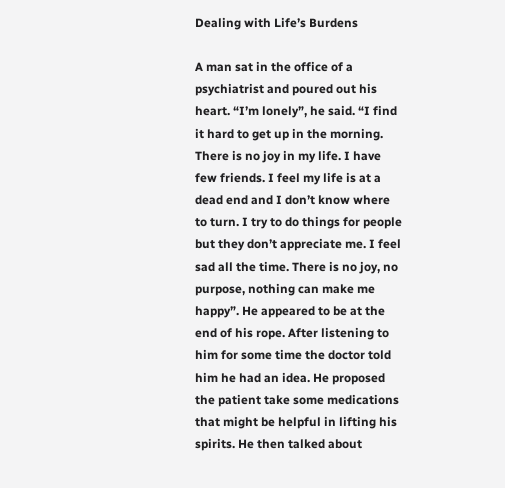Dealing with Life’s Burdens

A man sat in the office of a psychiatrist and poured out his heart. “I’m lonely”, he said. “I find it hard to get up in the morning. There is no joy in my life. I have few friends. I feel my life is at a dead end and I don’t know where to turn. I try to do things for people but they don’t appreciate me. I feel sad all the time. There is no joy, no purpose, nothing can make me happy”. He appeared to be at the end of his rope. After listening to him for some time the doctor told him he had an idea. He proposed the patient take some medications that might be helpful in lifting his spirits. He then talked about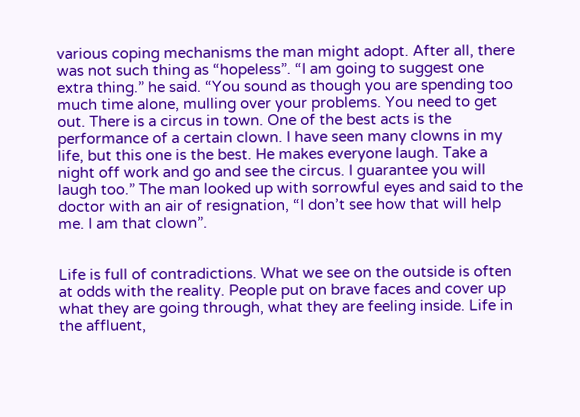various coping mechanisms the man might adopt. After all, there was not such thing as “hopeless”. “I am going to suggest one extra thing.” he said. “You sound as though you are spending too much time alone, mulling over your problems. You need to get out. There is a circus in town. One of the best acts is the performance of a certain clown. I have seen many clowns in my life, but this one is the best. He makes everyone laugh. Take a night off work and go and see the circus. I guarantee you will laugh too.” The man looked up with sorrowful eyes and said to the doctor with an air of resignation, “I don’t see how that will help me. I am that clown”.


Life is full of contradictions. What we see on the outside is often at odds with the reality. People put on brave faces and cover up what they are going through, what they are feeling inside. Life in the affluent,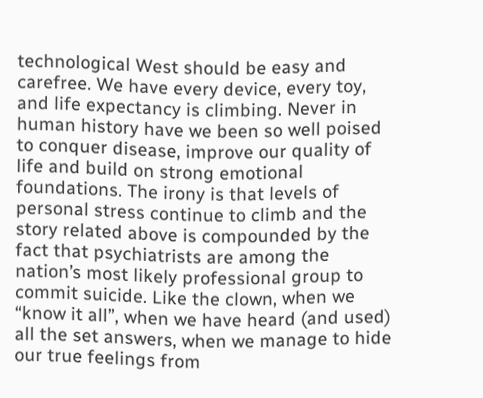technological West should be easy and carefree. We have every device, every toy, and life expectancy is climbing. Never in human history have we been so well poised to conquer disease, improve our quality of life and build on strong emotional foundations. The irony is that levels of personal stress continue to climb and the story related above is compounded by the fact that psychiatrists are among the nation’s most likely professional group to commit suicide. Like the clown, when we “know it all”, when we have heard (and used) all the set answers, when we manage to hide our true feelings from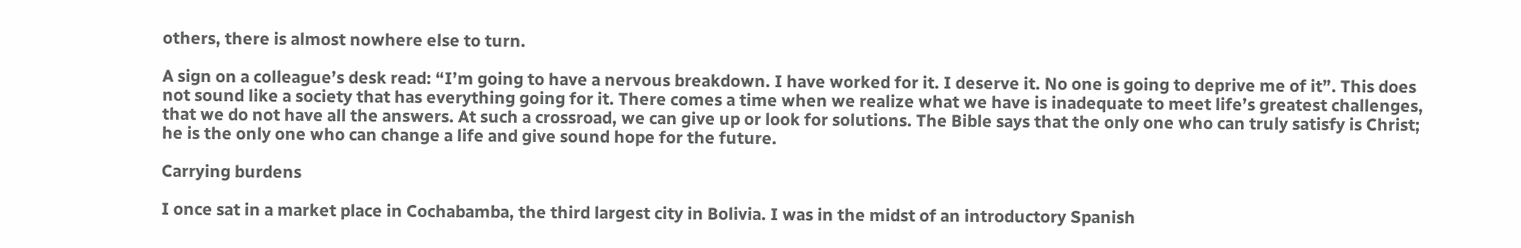others, there is almost nowhere else to turn.

A sign on a colleague’s desk read: “I’m going to have a nervous breakdown. I have worked for it. I deserve it. No one is going to deprive me of it”. This does not sound like a society that has everything going for it. There comes a time when we realize what we have is inadequate to meet life’s greatest challenges, that we do not have all the answers. At such a crossroad, we can give up or look for solutions. The Bible says that the only one who can truly satisfy is Christ; he is the only one who can change a life and give sound hope for the future.

Carrying burdens

I once sat in a market place in Cochabamba, the third largest city in Bolivia. I was in the midst of an introductory Spanish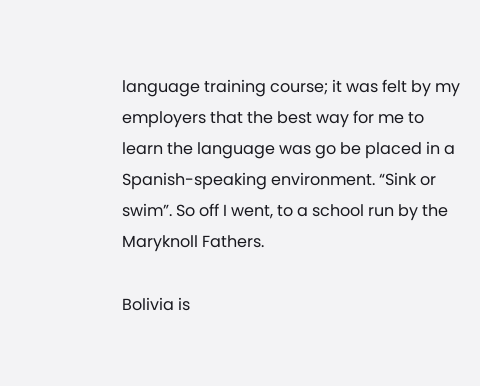language training course; it was felt by my employers that the best way for me to learn the language was go be placed in a Spanish-speaking environment. “Sink or swim”. So off I went, to a school run by the Maryknoll Fathers.

Bolivia is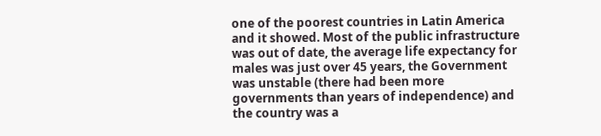one of the poorest countries in Latin America and it showed. Most of the public infrastructure was out of date, the average life expectancy for males was just over 45 years, the Government was unstable (there had been more governments than years of independence) and the country was a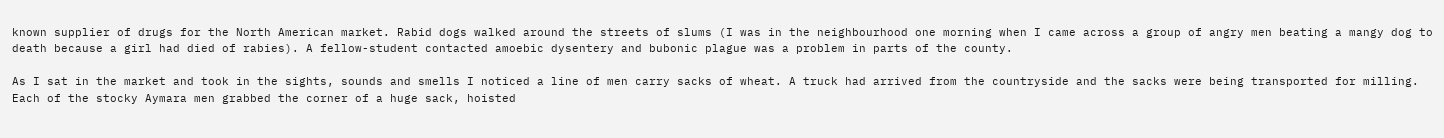known supplier of drugs for the North American market. Rabid dogs walked around the streets of slums (I was in the neighbourhood one morning when I came across a group of angry men beating a mangy dog to death because a girl had died of rabies). A fellow-student contacted amoebic dysentery and bubonic plague was a problem in parts of the county.

As I sat in the market and took in the sights, sounds and smells I noticed a line of men carry sacks of wheat. A truck had arrived from the countryside and the sacks were being transported for milling. Each of the stocky Aymara men grabbed the corner of a huge sack, hoisted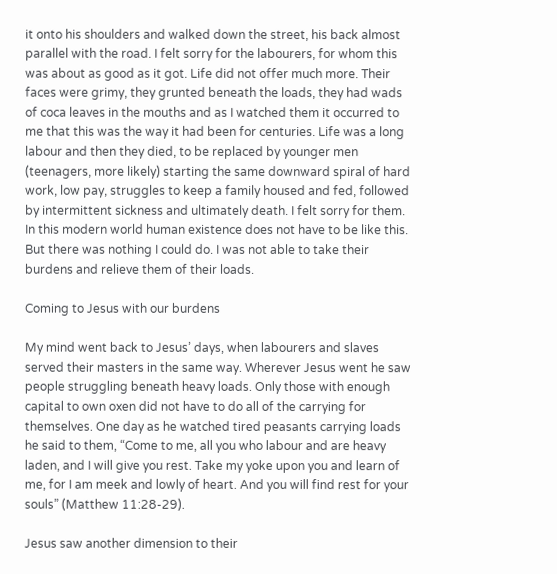it onto his shoulders and walked down the street, his back almost parallel with the road. I felt sorry for the labourers, for whom this was about as good as it got. Life did not offer much more. Their faces were grimy, they grunted beneath the loads, they had wads of coca leaves in the mouths and as I watched them it occurred to me that this was the way it had been for centuries. Life was a long labour and then they died, to be replaced by younger men (teenagers, more likely) starting the same downward spiral of hard work, low pay, struggles to keep a family housed and fed, followed by intermittent sickness and ultimately death. I felt sorry for them. In this modern world human existence does not have to be like this. But there was nothing I could do. I was not able to take their burdens and relieve them of their loads.

Coming to Jesus with our burdens

My mind went back to Jesus’ days, when labourers and slaves served their masters in the same way. Wherever Jesus went he saw people struggling beneath heavy loads. Only those with enough capital to own oxen did not have to do all of the carrying for themselves. One day as he watched tired peasants carrying loads he said to them, “Come to me, all you who labour and are heavy laden, and I will give you rest. Take my yoke upon you and learn of me, for I am meek and lowly of heart. And you will find rest for your souls” (Matthew 11:28-29).

Jesus saw another dimension to their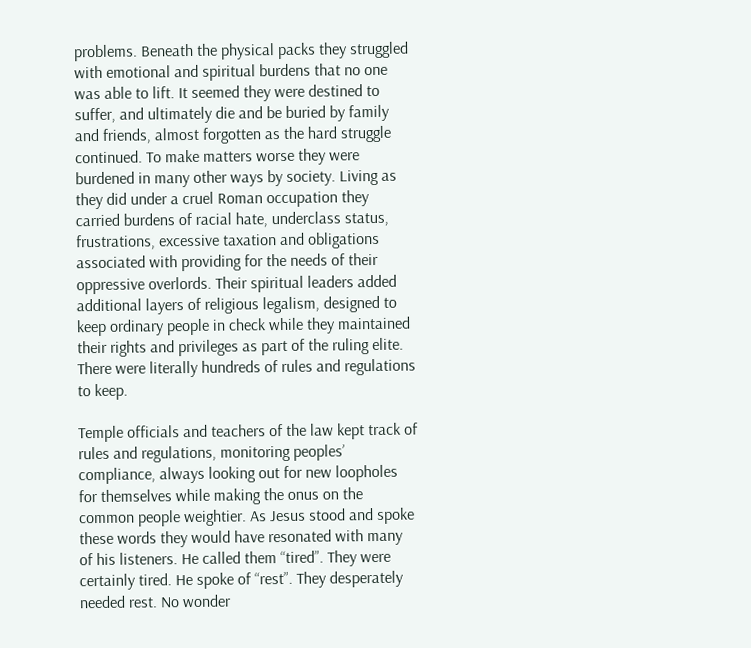problems. Beneath the physical packs they struggled with emotional and spiritual burdens that no one was able to lift. It seemed they were destined to suffer, and ultimately die and be buried by family and friends, almost forgotten as the hard struggle continued. To make matters worse they were burdened in many other ways by society. Living as they did under a cruel Roman occupation they carried burdens of racial hate, underclass status, frustrations, excessive taxation and obligations associated with providing for the needs of their oppressive overlords. Their spiritual leaders added additional layers of religious legalism, designed to keep ordinary people in check while they maintained their rights and privileges as part of the ruling elite. There were literally hundreds of rules and regulations to keep.

Temple officials and teachers of the law kept track of rules and regulations, monitoring peoples’ compliance, always looking out for new loopholes for themselves while making the onus on the common people weightier. As Jesus stood and spoke these words they would have resonated with many of his listeners. He called them “tired”. They were certainly tired. He spoke of “rest”. They desperately needed rest. No wonder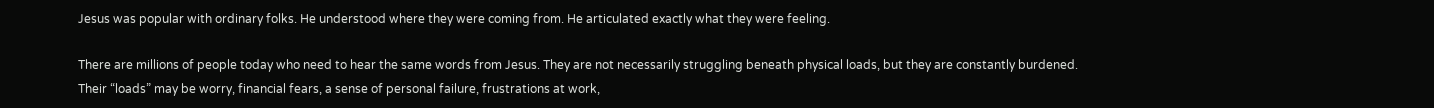Jesus was popular with ordinary folks. He understood where they were coming from. He articulated exactly what they were feeling.

There are millions of people today who need to hear the same words from Jesus. They are not necessarily struggling beneath physical loads, but they are constantly burdened. Their “loads” may be worry, financial fears, a sense of personal failure, frustrations at work,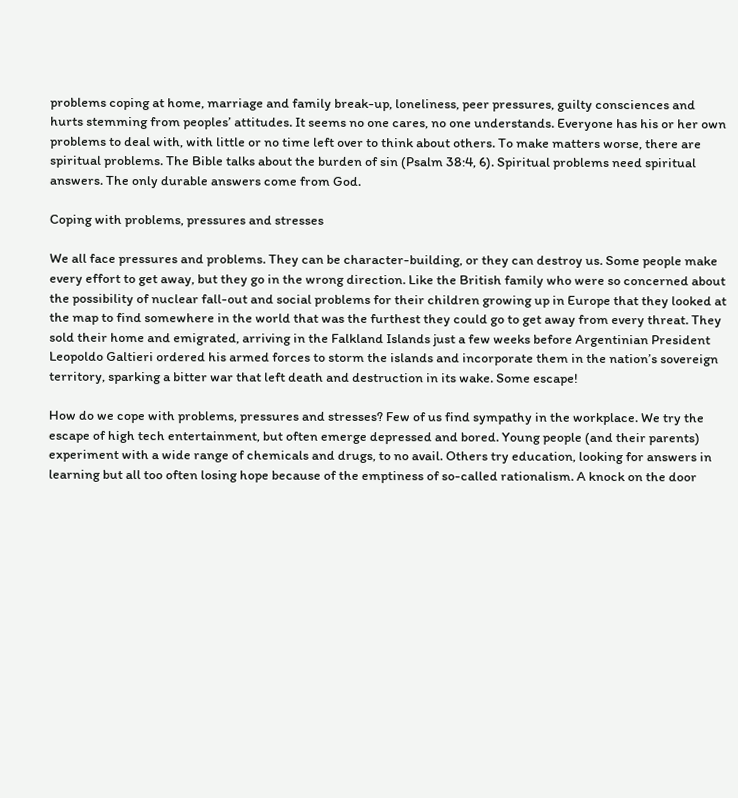problems coping at home, marriage and family break-up, loneliness, peer pressures, guilty consciences and hurts stemming from peoples’ attitudes. It seems no one cares, no one understands. Everyone has his or her own problems to deal with, with little or no time left over to think about others. To make matters worse, there are spiritual problems. The Bible talks about the burden of sin (Psalm 38:4, 6). Spiritual problems need spiritual answers. The only durable answers come from God.

Coping with problems, pressures and stresses

We all face pressures and problems. They can be character-building, or they can destroy us. Some people make every effort to get away, but they go in the wrong direction. Like the British family who were so concerned about the possibility of nuclear fall-out and social problems for their children growing up in Europe that they looked at the map to find somewhere in the world that was the furthest they could go to get away from every threat. They sold their home and emigrated, arriving in the Falkland Islands just a few weeks before Argentinian President Leopoldo Galtieri ordered his armed forces to storm the islands and incorporate them in the nation’s sovereign territory, sparking a bitter war that left death and destruction in its wake. Some escape!

How do we cope with problems, pressures and stresses? Few of us find sympathy in the workplace. We try the escape of high tech entertainment, but often emerge depressed and bored. Young people (and their parents) experiment with a wide range of chemicals and drugs, to no avail. Others try education, looking for answers in learning but all too often losing hope because of the emptiness of so-called rationalism. A knock on the door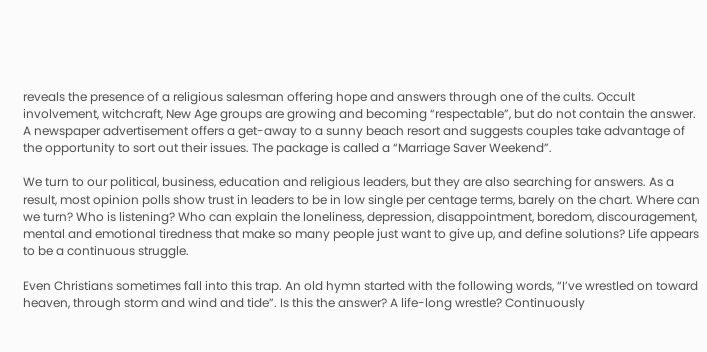reveals the presence of a religious salesman offering hope and answers through one of the cults. Occult involvement, witchcraft, New Age groups are growing and becoming “respectable”, but do not contain the answer. A newspaper advertisement offers a get-away to a sunny beach resort and suggests couples take advantage of the opportunity to sort out their issues. The package is called a “Marriage Saver Weekend”.

We turn to our political, business, education and religious leaders, but they are also searching for answers. As a result, most opinion polls show trust in leaders to be in low single per centage terms, barely on the chart. Where can we turn? Who is listening? Who can explain the loneliness, depression, disappointment, boredom, discouragement, mental and emotional tiredness that make so many people just want to give up, and define solutions? Life appears to be a continuous struggle.

Even Christians sometimes fall into this trap. An old hymn started with the following words, “I’ve wrestled on toward heaven, through storm and wind and tide”. Is this the answer? A life-long wrestle? Continuously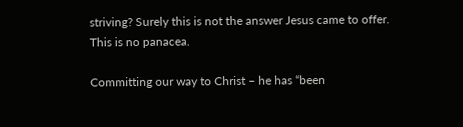striving? Surely this is not the answer Jesus came to offer. This is no panacea.

Committing our way to Christ – he has “been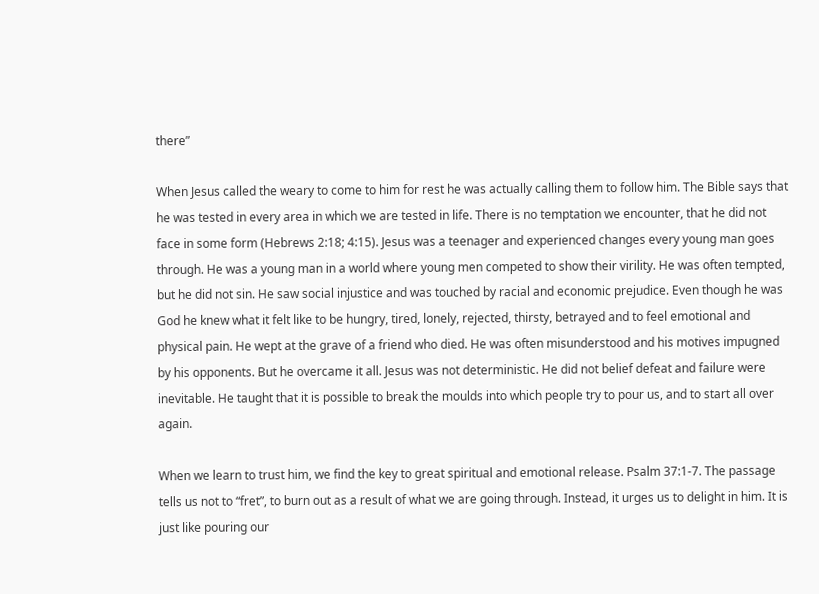there”

When Jesus called the weary to come to him for rest he was actually calling them to follow him. The Bible says that he was tested in every area in which we are tested in life. There is no temptation we encounter, that he did not face in some form (Hebrews 2:18; 4:15). Jesus was a teenager and experienced changes every young man goes through. He was a young man in a world where young men competed to show their virility. He was often tempted, but he did not sin. He saw social injustice and was touched by racial and economic prejudice. Even though he was God he knew what it felt like to be hungry, tired, lonely, rejected, thirsty, betrayed and to feel emotional and physical pain. He wept at the grave of a friend who died. He was often misunderstood and his motives impugned by his opponents. But he overcame it all. Jesus was not deterministic. He did not belief defeat and failure were inevitable. He taught that it is possible to break the moulds into which people try to pour us, and to start all over again.

When we learn to trust him, we find the key to great spiritual and emotional release. Psalm 37:1-7. The passage tells us not to “fret”, to burn out as a result of what we are going through. Instead, it urges us to delight in him. It is just like pouring our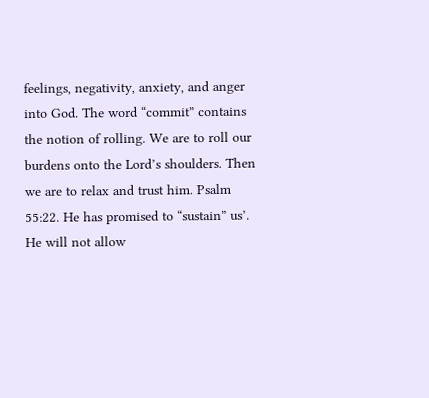feelings, negativity, anxiety, and anger into God. The word “commit” contains the notion of rolling. We are to roll our burdens onto the Lord’s shoulders. Then we are to relax and trust him. Psalm 55:22. He has promised to “sustain” us’. He will not allow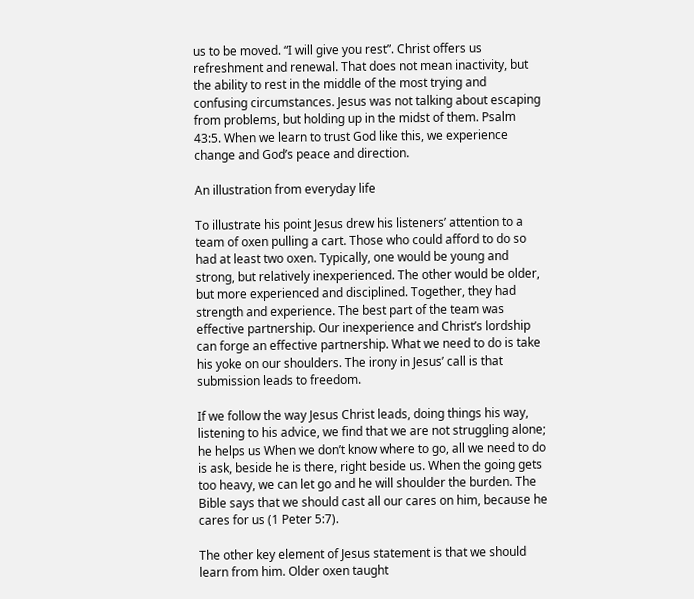us to be moved. “I will give you rest”. Christ offers us refreshment and renewal. That does not mean inactivity, but the ability to rest in the middle of the most trying and confusing circumstances. Jesus was not talking about escaping from problems, but holding up in the midst of them. Psalm 43:5. When we learn to trust God like this, we experience change and God’s peace and direction.

An illustration from everyday life

To illustrate his point Jesus drew his listeners’ attention to a team of oxen pulling a cart. Those who could afford to do so had at least two oxen. Typically, one would be young and strong, but relatively inexperienced. The other would be older, but more experienced and disciplined. Together, they had strength and experience. The best part of the team was effective partnership. Our inexperience and Christ’s lordship can forge an effective partnership. What we need to do is take his yoke on our shoulders. The irony in Jesus’ call is that submission leads to freedom.

If we follow the way Jesus Christ leads, doing things his way, listening to his advice, we find that we are not struggling alone; he helps us When we don’t know where to go, all we need to do is ask, beside he is there, right beside us. When the going gets too heavy, we can let go and he will shoulder the burden. The Bible says that we should cast all our cares on him, because he cares for us (1 Peter 5:7).

The other key element of Jesus statement is that we should learn from him. Older oxen taught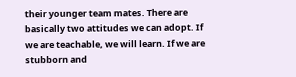their younger team mates. There are basically two attitudes we can adopt. If we are teachable, we will learn. If we are stubborn and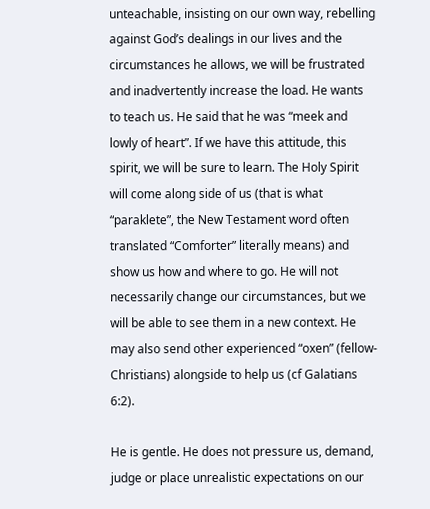unteachable, insisting on our own way, rebelling against God’s dealings in our lives and the circumstances he allows, we will be frustrated and inadvertently increase the load. He wants to teach us. He said that he was “meek and lowly of heart”. If we have this attitude, this spirit, we will be sure to learn. The Holy Spirit will come along side of us (that is what “paraklete”, the New Testament word often translated “Comforter” literally means) and show us how and where to go. He will not necessarily change our circumstances, but we will be able to see them in a new context. He may also send other experienced “oxen” (fellow-Christians) alongside to help us (cf Galatians 6:2).

He is gentle. He does not pressure us, demand, judge or place unrealistic expectations on our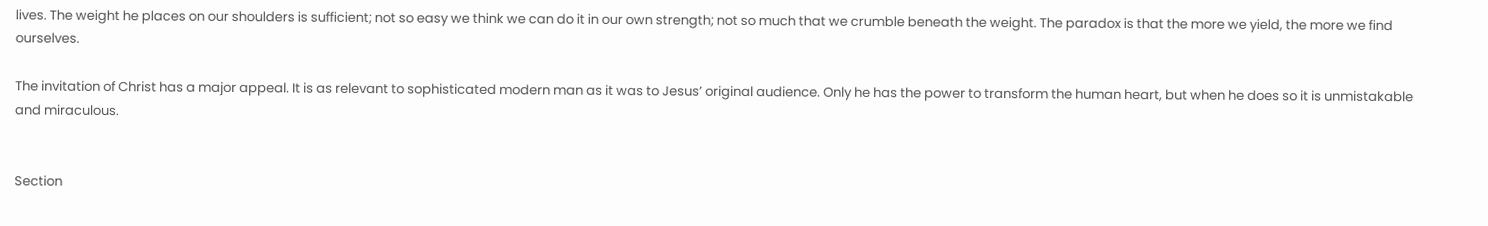lives. The weight he places on our shoulders is sufficient; not so easy we think we can do it in our own strength; not so much that we crumble beneath the weight. The paradox is that the more we yield, the more we find ourselves.

The invitation of Christ has a major appeal. It is as relevant to sophisticated modern man as it was to Jesus’ original audience. Only he has the power to transform the human heart, but when he does so it is unmistakable and miraculous.


Section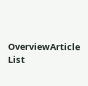OverviewArticle List